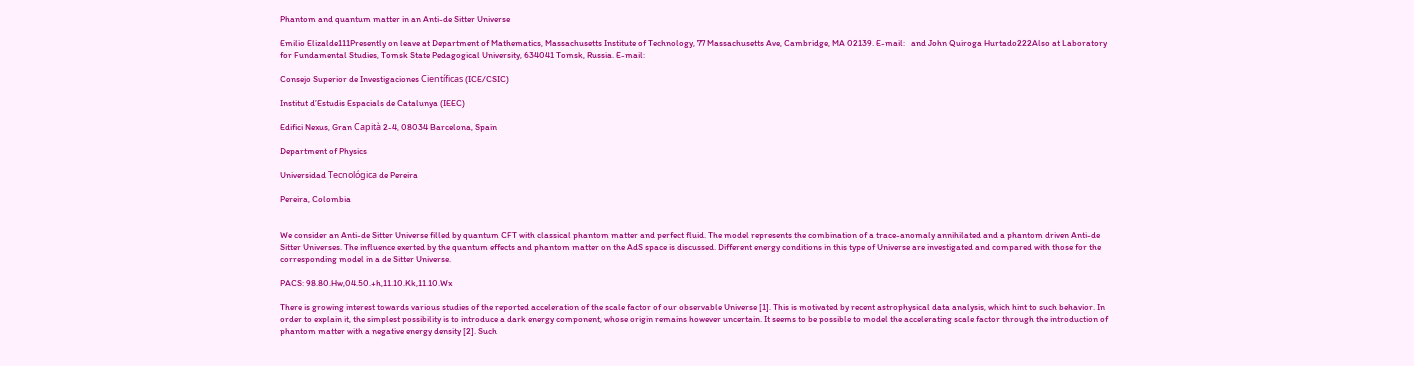Phantom and quantum matter in an Anti-de Sitter Universe

Emilio Elizalde111Presently on leave at Department of Mathematics, Massachusetts Institute of Technology, 77 Massachusetts Ave, Cambridge, MA 02139. E-mail:   and John Quiroga Hurtado222Also at Laboratory for Fundamental Studies, Tomsk State Pedagogical University, 634041 Tomsk, Russia. E-mail:

Consejo Superior de Investigaciones Científicas (ICE/CSIC)

Institut d’Estudis Espacials de Catalunya (IEEC)

Edifici Nexus, Gran Capità 2-4, 08034 Barcelona, Spain

Department of Physics

Universidad Tecnológica de Pereira

Pereira, Colombia


We consider an Anti-de Sitter Universe filled by quantum CFT with classical phantom matter and perfect fluid. The model represents the combination of a trace-anomaly annihilated and a phantom driven Anti-de Sitter Universes. The influence exerted by the quantum effects and phantom matter on the AdS space is discussed. Different energy conditions in this type of Universe are investigated and compared with those for the corresponding model in a de Sitter Universe.

PACS: 98.80.Hw,04.50.+h,11.10.Kk,11.10.Wx

There is growing interest towards various studies of the reported acceleration of the scale factor of our observable Universe [1]. This is motivated by recent astrophysical data analysis, which hint to such behavior. In order to explain it, the simplest possibility is to introduce a dark energy component, whose origin remains however uncertain. It seems to be possible to model the accelerating scale factor through the introduction of phantom matter with a negative energy density [2]. Such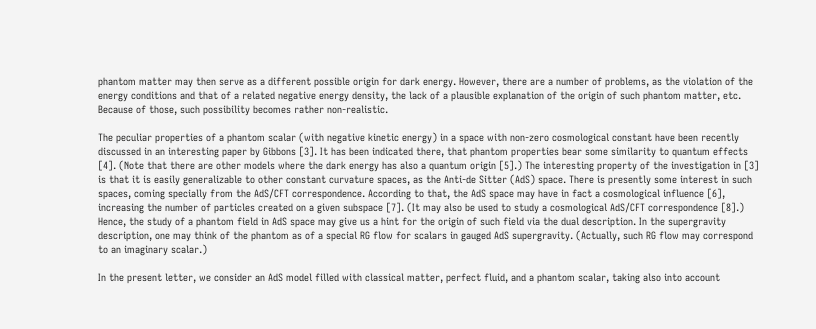phantom matter may then serve as a different possible origin for dark energy. However, there are a number of problems, as the violation of the energy conditions and that of a related negative energy density, the lack of a plausible explanation of the origin of such phantom matter, etc. Because of those, such possibility becomes rather non-realistic.

The peculiar properties of a phantom scalar (with negative kinetic energy) in a space with non-zero cosmological constant have been recently discussed in an interesting paper by Gibbons [3]. It has been indicated there, that phantom properties bear some similarity to quantum effects [4]. (Note that there are other models where the dark energy has also a quantum origin [5].) The interesting property of the investigation in [3] is that it is easily generalizable to other constant curvature spaces, as the Anti-de Sitter (AdS) space. There is presently some interest in such spaces, coming specially from the AdS/CFT correspondence. According to that, the AdS space may have in fact a cosmological influence [6], increasing the number of particles created on a given subspace [7]. (It may also be used to study a cosmological AdS/CFT correspondence [8].) Hence, the study of a phantom field in AdS space may give us a hint for the origin of such field via the dual description. In the supergravity description, one may think of the phantom as of a special RG flow for scalars in gauged AdS supergravity. (Actually, such RG flow may correspond to an imaginary scalar.)

In the present letter, we consider an AdS model filled with classical matter, perfect fluid, and a phantom scalar, taking also into account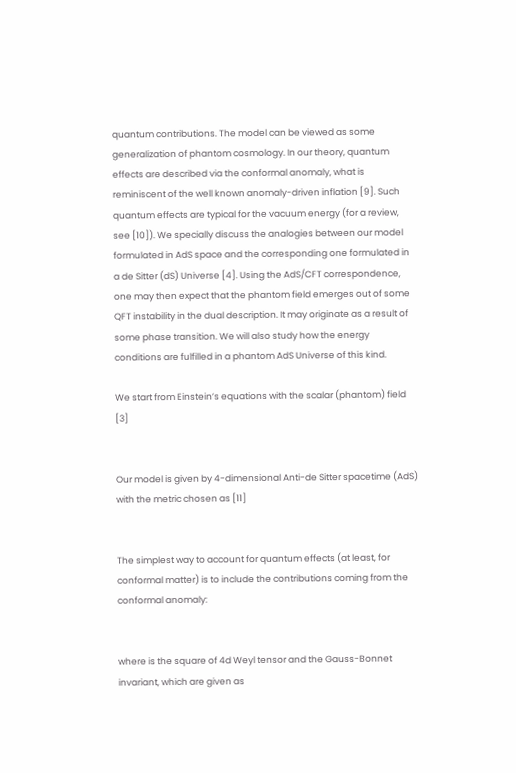quantum contributions. The model can be viewed as some generalization of phantom cosmology. In our theory, quantum effects are described via the conformal anomaly, what is reminiscent of the well known anomaly-driven inflation [9]. Such quantum effects are typical for the vacuum energy (for a review, see [10]). We specially discuss the analogies between our model formulated in AdS space and the corresponding one formulated in a de Sitter (dS) Universe [4]. Using the AdS/CFT correspondence, one may then expect that the phantom field emerges out of some QFT instability in the dual description. It may originate as a result of some phase transition. We will also study how the energy conditions are fulfilled in a phantom AdS Universe of this kind.

We start from Einstein’s equations with the scalar (phantom) field [3]


Our model is given by 4-dimensional Anti-de Sitter spacetime (AdS) with the metric chosen as [11]


The simplest way to account for quantum effects (at least, for conformal matter) is to include the contributions coming from the conformal anomaly:


where is the square of 4d Weyl tensor and the Gauss-Bonnet invariant, which are given as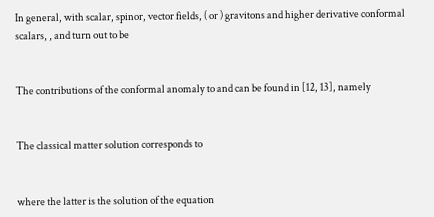In general, with scalar, spinor, vector fields, ( or ) gravitons and higher derivative conformal scalars, , and turn out to be


The contributions of the conformal anomaly to and can be found in [12, 13], namely


The classical matter solution corresponds to


where the latter is the solution of the equation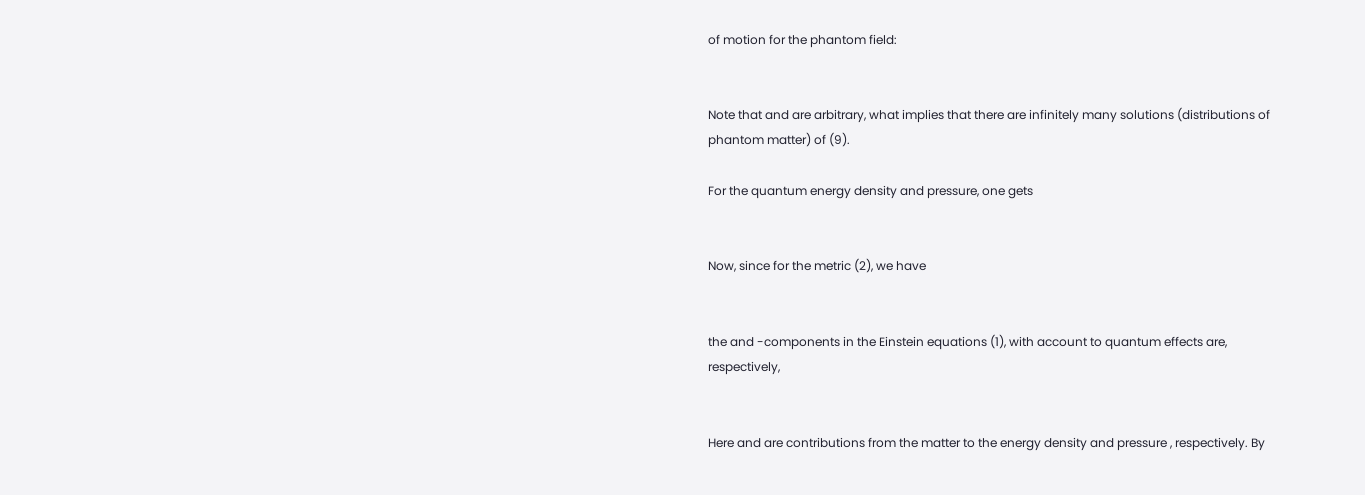of motion for the phantom field:


Note that and are arbitrary, what implies that there are infinitely many solutions (distributions of phantom matter) of (9).

For the quantum energy density and pressure, one gets


Now, since for the metric (2), we have


the and -components in the Einstein equations (1), with account to quantum effects are, respectively,


Here and are contributions from the matter to the energy density and pressure , respectively. By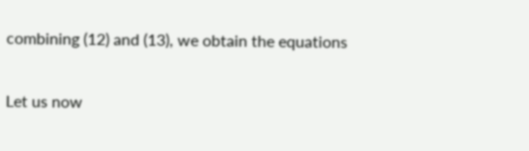combining (12) and (13), we obtain the equations


Let us now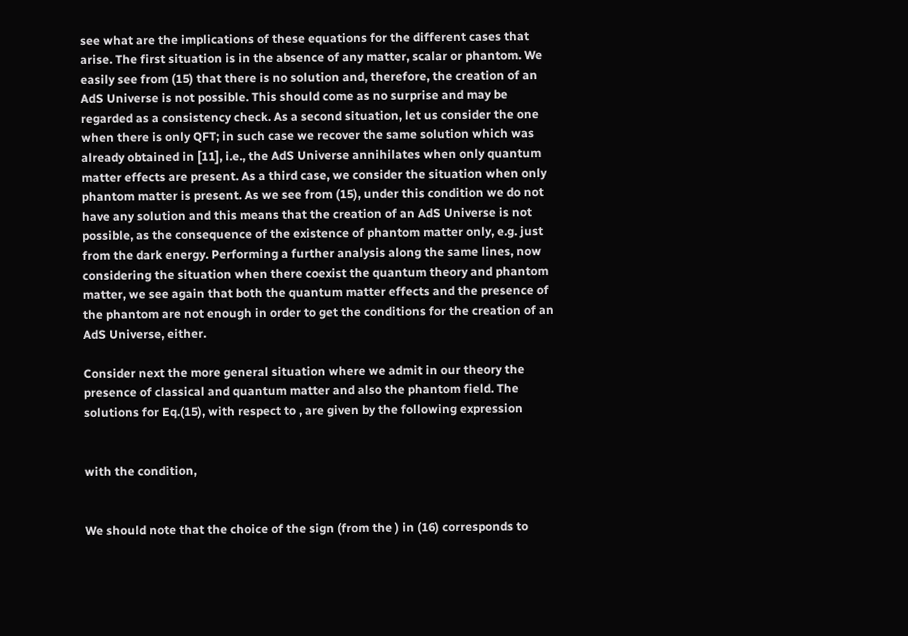see what are the implications of these equations for the different cases that arise. The first situation is in the absence of any matter, scalar or phantom. We easily see from (15) that there is no solution and, therefore, the creation of an AdS Universe is not possible. This should come as no surprise and may be regarded as a consistency check. As a second situation, let us consider the one when there is only QFT; in such case we recover the same solution which was already obtained in [11], i.e., the AdS Universe annihilates when only quantum matter effects are present. As a third case, we consider the situation when only phantom matter is present. As we see from (15), under this condition we do not have any solution and this means that the creation of an AdS Universe is not possible, as the consequence of the existence of phantom matter only, e.g. just from the dark energy. Performing a further analysis along the same lines, now considering the situation when there coexist the quantum theory and phantom matter, we see again that both the quantum matter effects and the presence of the phantom are not enough in order to get the conditions for the creation of an AdS Universe, either.

Consider next the more general situation where we admit in our theory the presence of classical and quantum matter and also the phantom field. The solutions for Eq.(15), with respect to , are given by the following expression


with the condition,


We should note that the choice of the sign (from the ) in (16) corresponds to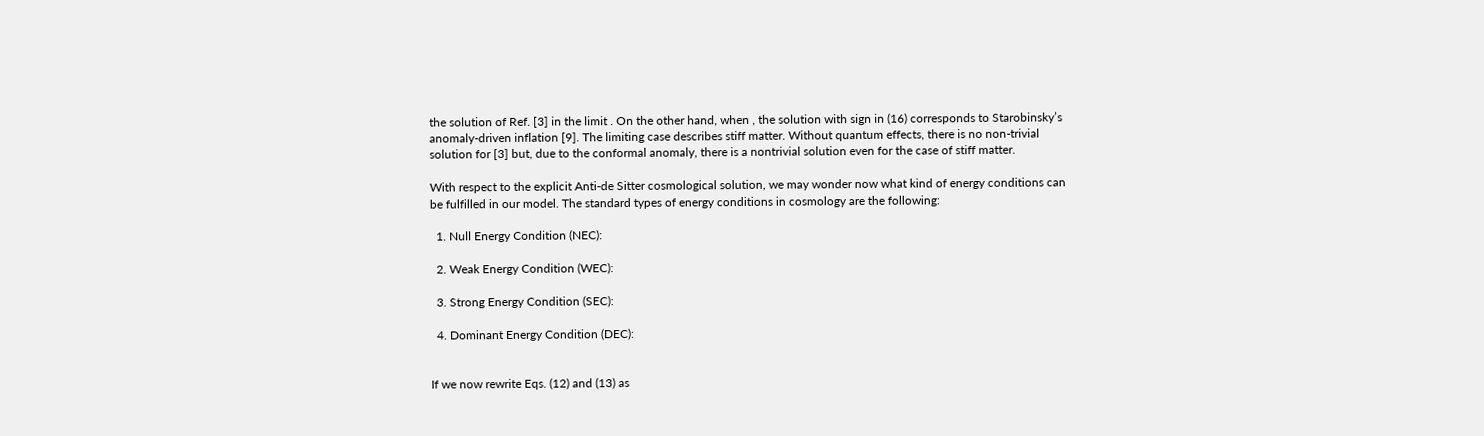the solution of Ref. [3] in the limit . On the other hand, when , the solution with sign in (16) corresponds to Starobinsky’s anomaly-driven inflation [9]. The limiting case describes stiff matter. Without quantum effects, there is no non-trivial solution for [3] but, due to the conformal anomaly, there is a nontrivial solution even for the case of stiff matter.

With respect to the explicit Anti-de Sitter cosmological solution, we may wonder now what kind of energy conditions can be fulfilled in our model. The standard types of energy conditions in cosmology are the following:

  1. Null Energy Condition (NEC):

  2. Weak Energy Condition (WEC):

  3. Strong Energy Condition (SEC):

  4. Dominant Energy Condition (DEC):


If we now rewrite Eqs. (12) and (13) as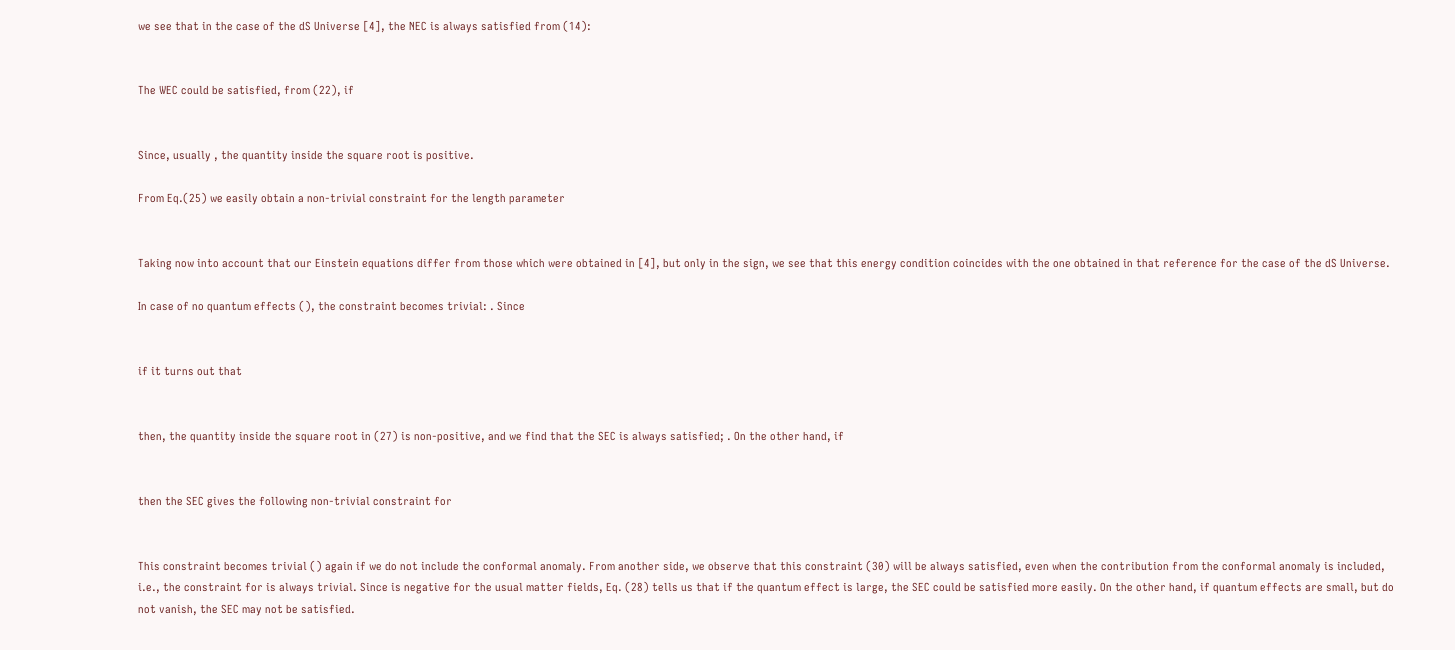we see that in the case of the dS Universe [4], the NEC is always satisfied from (14):


The WEC could be satisfied, from (22), if


Since, usually , the quantity inside the square root is positive.

From Eq.(25) we easily obtain a non-trivial constraint for the length parameter


Taking now into account that our Einstein equations differ from those which were obtained in [4], but only in the sign, we see that this energy condition coincides with the one obtained in that reference for the case of the dS Universe.

In case of no quantum effects (), the constraint becomes trivial: . Since


if it turns out that


then, the quantity inside the square root in (27) is non-positive, and we find that the SEC is always satisfied; . On the other hand, if


then the SEC gives the following non-trivial constraint for


This constraint becomes trivial () again if we do not include the conformal anomaly. From another side, we observe that this constraint (30) will be always satisfied, even when the contribution from the conformal anomaly is included, i.e., the constraint for is always trivial. Since is negative for the usual matter fields, Eq. (28) tells us that if the quantum effect is large, the SEC could be satisfied more easily. On the other hand, if quantum effects are small, but do not vanish, the SEC may not be satisfied.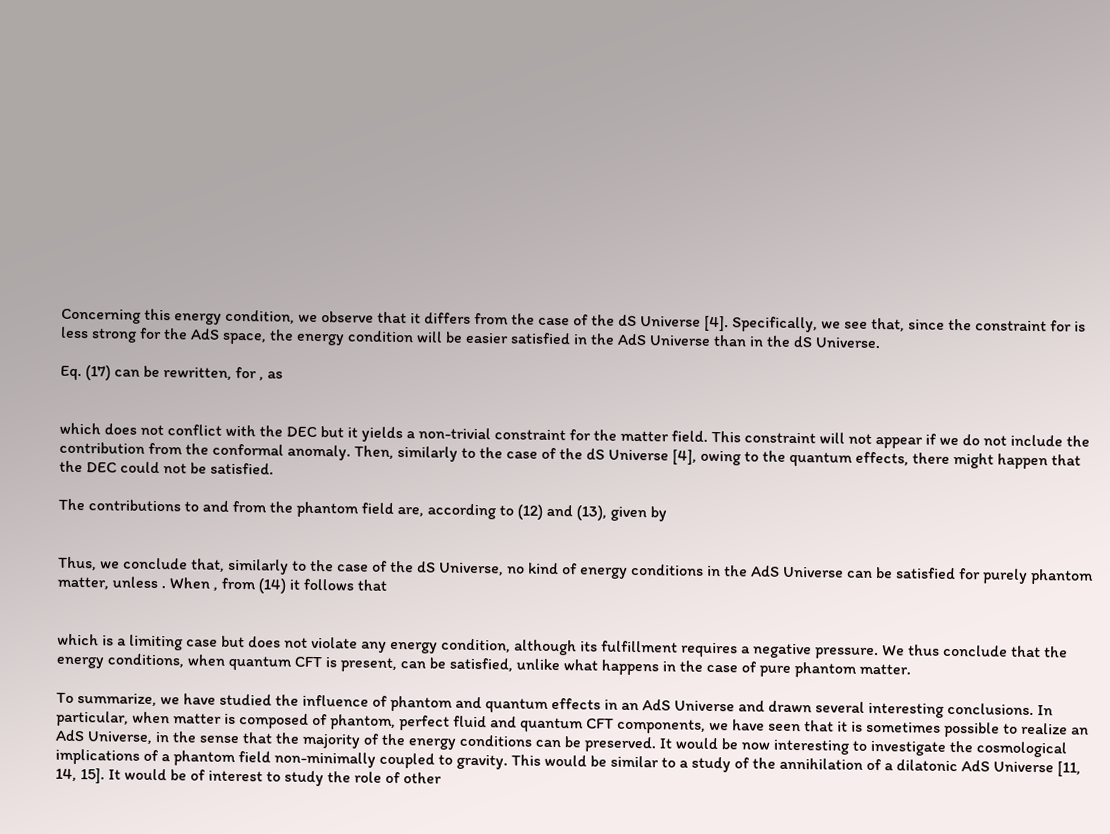Concerning this energy condition, we observe that it differs from the case of the dS Universe [4]. Specifically, we see that, since the constraint for is less strong for the AdS space, the energy condition will be easier satisfied in the AdS Universe than in the dS Universe.

Eq. (17) can be rewritten, for , as


which does not conflict with the DEC but it yields a non-trivial constraint for the matter field. This constraint will not appear if we do not include the contribution from the conformal anomaly. Then, similarly to the case of the dS Universe [4], owing to the quantum effects, there might happen that the DEC could not be satisfied.

The contributions to and from the phantom field are, according to (12) and (13), given by


Thus, we conclude that, similarly to the case of the dS Universe, no kind of energy conditions in the AdS Universe can be satisfied for purely phantom matter, unless . When , from (14) it follows that


which is a limiting case but does not violate any energy condition, although its fulfillment requires a negative pressure. We thus conclude that the energy conditions, when quantum CFT is present, can be satisfied, unlike what happens in the case of pure phantom matter.

To summarize, we have studied the influence of phantom and quantum effects in an AdS Universe and drawn several interesting conclusions. In particular, when matter is composed of phantom, perfect fluid and quantum CFT components, we have seen that it is sometimes possible to realize an AdS Universe, in the sense that the majority of the energy conditions can be preserved. It would be now interesting to investigate the cosmological implications of a phantom field non-minimally coupled to gravity. This would be similar to a study of the annihilation of a dilatonic AdS Universe [11, 14, 15]. It would be of interest to study the role of other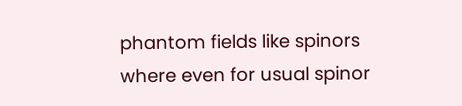phantom fields like spinors where even for usual spinor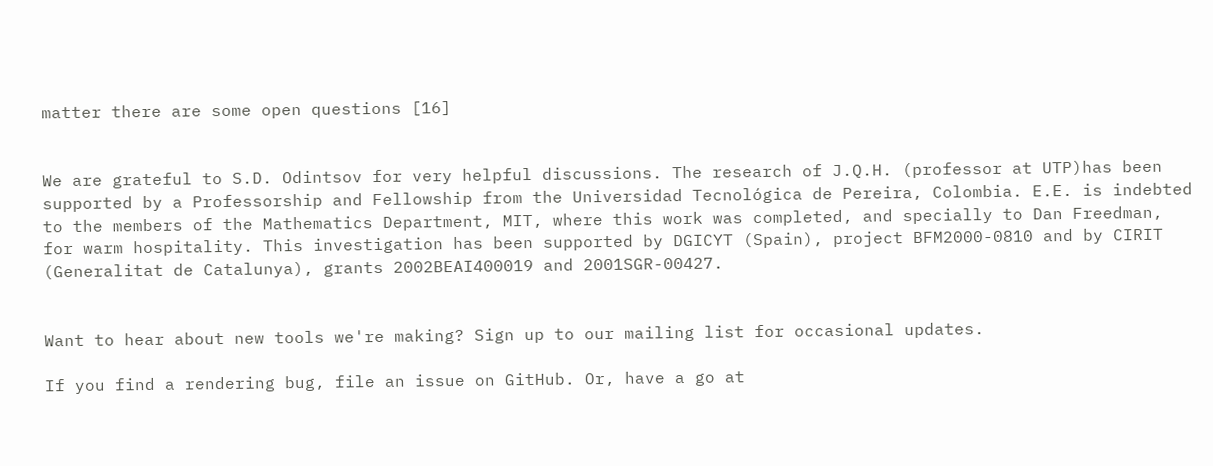matter there are some open questions [16]


We are grateful to S.D. Odintsov for very helpful discussions. The research of J.Q.H. (professor at UTP)has been supported by a Professorship and Fellowship from the Universidad Tecnológica de Pereira, Colombia. E.E. is indebted to the members of the Mathematics Department, MIT, where this work was completed, and specially to Dan Freedman, for warm hospitality. This investigation has been supported by DGICYT (Spain), project BFM2000-0810 and by CIRIT (Generalitat de Catalunya), grants 2002BEAI400019 and 2001SGR-00427.


Want to hear about new tools we're making? Sign up to our mailing list for occasional updates.

If you find a rendering bug, file an issue on GitHub. Or, have a go at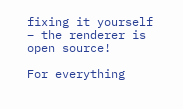fixing it yourself – the renderer is open source!

For everything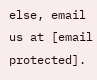else, email us at [email protected].